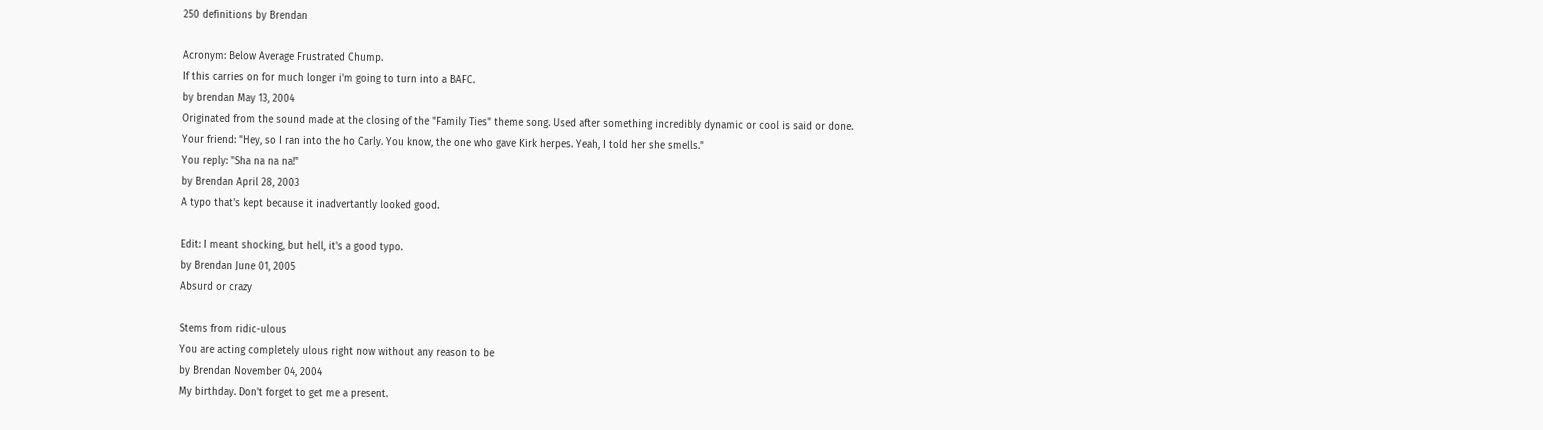250 definitions by Brendan

Acronym: Below Average Frustrated Chump.
If this carries on for much longer i'm going to turn into a BAFC.
by brendan May 13, 2004
Originated from the sound made at the closing of the "Family Ties" theme song. Used after something incredibly dynamic or cool is said or done.
Your friend: "Hey, so I ran into the ho Carly. You know, the one who gave Kirk herpes. Yeah, I told her she smells."
You reply: "Sha na na na!"
by Brendan April 28, 2003
A typo that's kept because it inadvertantly looked good.

Edit: I meant shocking, but hell, it's a good typo.
by Brendan June 01, 2005
Absurd or crazy

Stems from ridic-ulous
You are acting completely ulous right now without any reason to be
by Brendan November 04, 2004
My birthday. Don't forget to get me a present.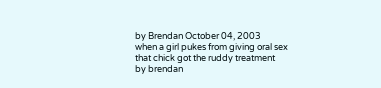by Brendan October 04, 2003
when a girl pukes from giving oral sex
that chick got the ruddy treatment
by brendan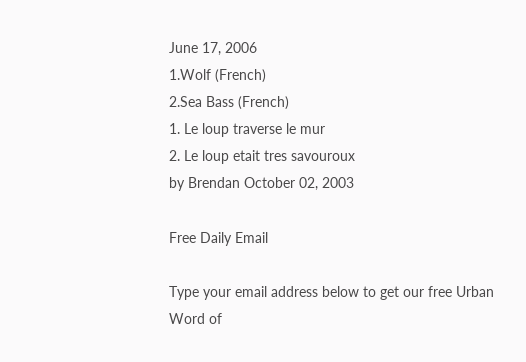June 17, 2006
1.Wolf (French)
2.Sea Bass (French)
1. Le loup traverse le mur
2. Le loup etait tres savouroux
by Brendan October 02, 2003

Free Daily Email

Type your email address below to get our free Urban Word of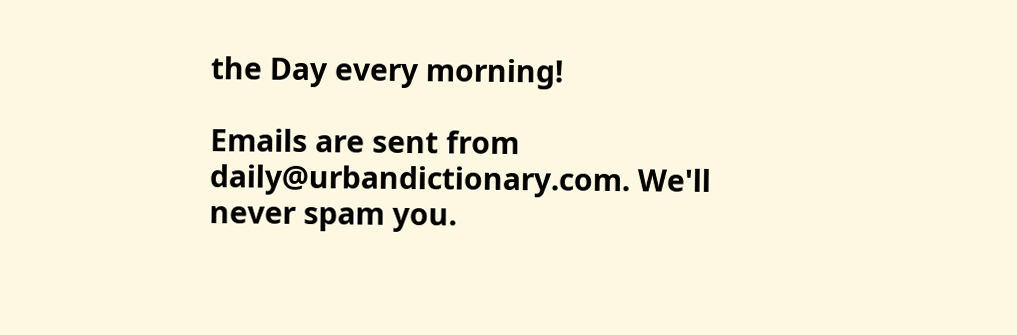the Day every morning!

Emails are sent from daily@urbandictionary.com. We'll never spam you.